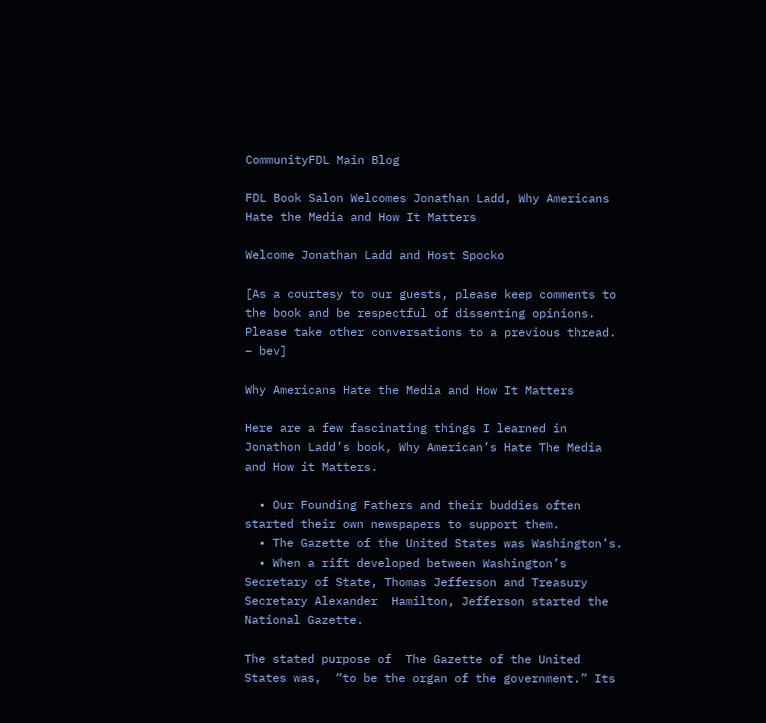CommunityFDL Main Blog

FDL Book Salon Welcomes Jonathan Ladd, Why Americans Hate the Media and How It Matters

Welcome Jonathan Ladd and Host Spocko

[As a courtesy to our guests, please keep comments to the book and be respectful of dissenting opinions. Please take other conversations to a previous thread. – bev]

Why Americans Hate the Media and How It Matters

Here are a few fascinating things I learned in Jonathon Ladd’s book, Why American’s Hate The Media and How it Matters.

  • Our Founding Fathers and their buddies often started their own newspapers to support them.
  • The Gazette of the United States was Washington’s.
  • When a rift developed between Washington’s Secretary of State, Thomas Jefferson and Treasury Secretary Alexander  Hamilton, Jefferson started the National Gazette.

The stated purpose of  The Gazette of the United States was,  “to be the organ of the government.” Its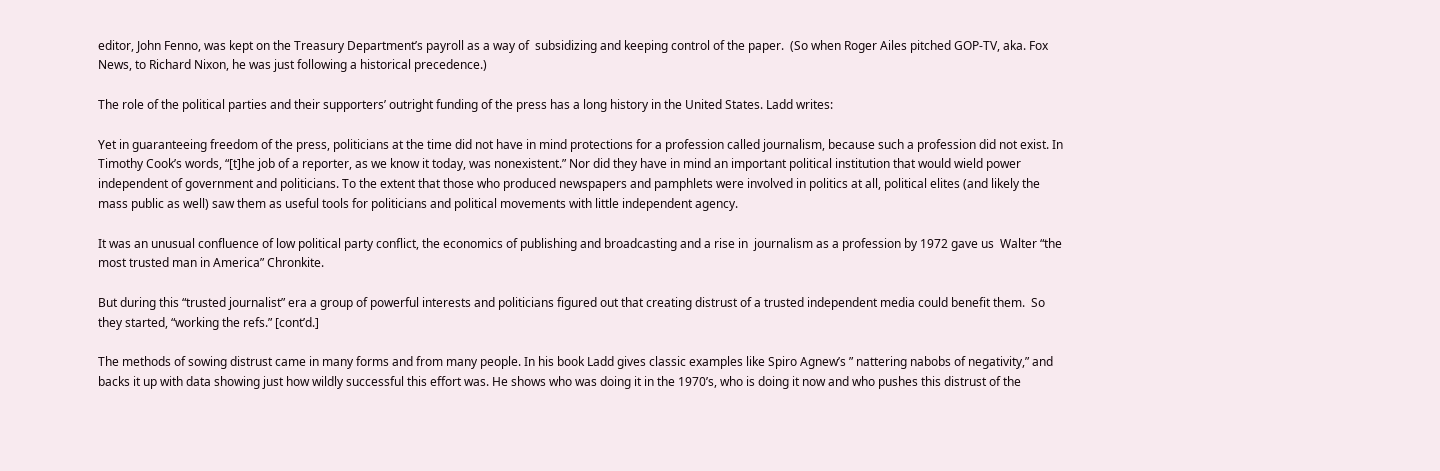editor, John Fenno, was kept on the Treasury Department’s payroll as a way of  subsidizing and keeping control of the paper.  (So when Roger Ailes pitched GOP-TV, aka. Fox News, to Richard Nixon, he was just following a historical precedence.)

The role of the political parties and their supporters’ outright funding of the press has a long history in the United States. Ladd writes:

Yet in guaranteeing freedom of the press, politicians at the time did not have in mind protections for a profession called journalism, because such a profession did not exist. In Timothy Cook’s words, “[t]he job of a reporter, as we know it today, was nonexistent.” Nor did they have in mind an important political institution that would wield power independent of government and politicians. To the extent that those who produced newspapers and pamphlets were involved in politics at all, political elites (and likely the mass public as well) saw them as useful tools for politicians and political movements with little independent agency.

It was an unusual confluence of low political party conflict, the economics of publishing and broadcasting and a rise in  journalism as a profession by 1972 gave us  Walter “the most trusted man in America” Chronkite.

But during this “trusted journalist” era a group of powerful interests and politicians figured out that creating distrust of a trusted independent media could benefit them.  So they started, “working the refs.” [cont’d.]

The methods of sowing distrust came in many forms and from many people. In his book Ladd gives classic examples like Spiro Agnew’s ” nattering nabobs of negativity,” and backs it up with data showing just how wildly successful this effort was. He shows who was doing it in the 1970’s, who is doing it now and who pushes this distrust of the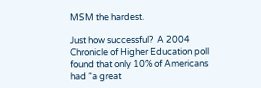MSM the hardest.

Just how successful?  A 2004 Chronicle of Higher Education poll found that only 10% of Americans had “a great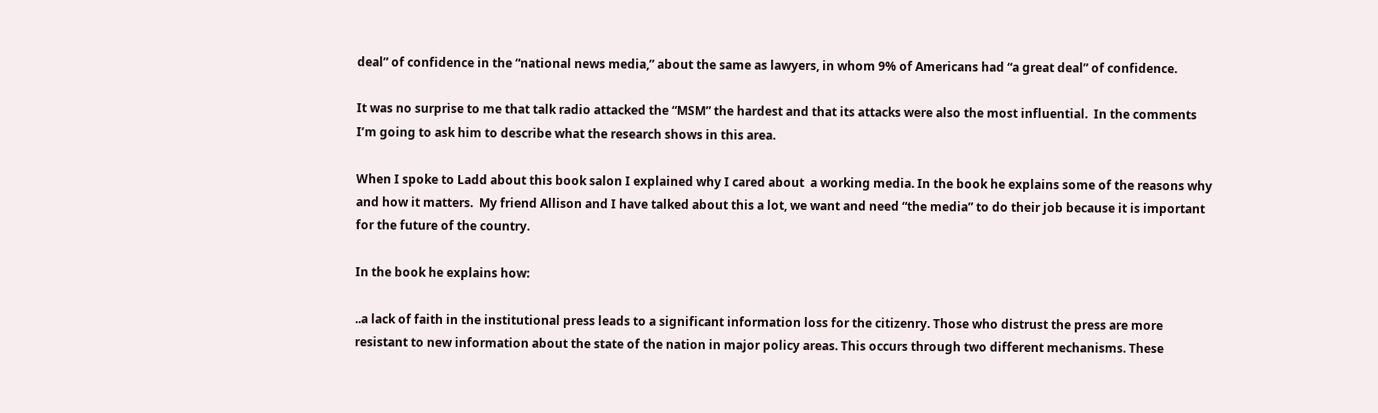deal” of confidence in the “national news media,” about the same as lawyers, in whom 9% of Americans had “a great deal” of confidence.

It was no surprise to me that talk radio attacked the “MSM” the hardest and that its attacks were also the most influential.  In the comments I’m going to ask him to describe what the research shows in this area.

When I spoke to Ladd about this book salon I explained why I cared about  a working media. In the book he explains some of the reasons why and how it matters.  My friend Allison and I have talked about this a lot, we want and need “the media” to do their job because it is important for the future of the country.

In the book he explains how:

..a lack of faith in the institutional press leads to a significant information loss for the citizenry. Those who distrust the press are more resistant to new information about the state of the nation in major policy areas. This occurs through two different mechanisms. These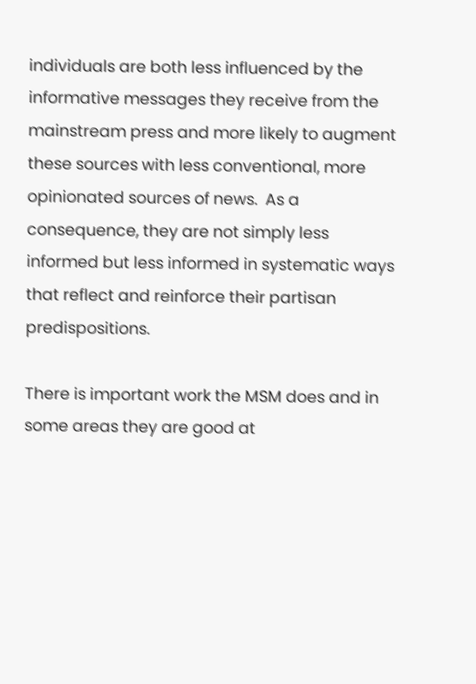individuals are both less influenced by the informative messages they receive from the mainstream press and more likely to augment these sources with less conventional, more opinionated sources of news.  As a consequence, they are not simply less informed but less informed in systematic ways that reflect and reinforce their partisan predispositions.

There is important work the MSM does and in some areas they are good at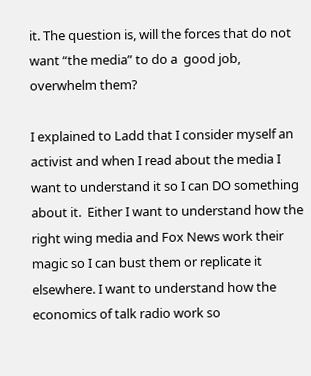it. The question is, will the forces that do not want “the media” to do a  good job, overwhelm them?

I explained to Ladd that I consider myself an activist and when I read about the media I want to understand it so I can DO something about it.  Either I want to understand how the right wing media and Fox News work their magic so I can bust them or replicate it elsewhere. I want to understand how the economics of talk radio work so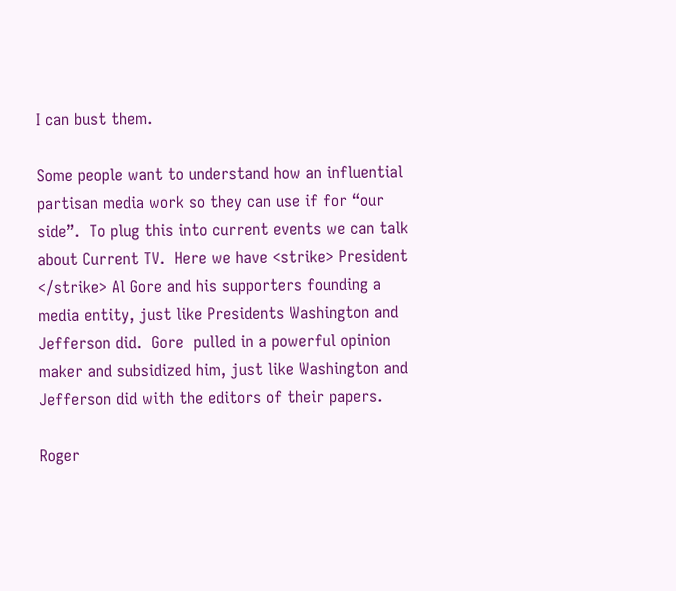I can bust them.

Some people want to understand how an influential partisan media work so they can use if for “our side”.  To plug this into current events we can talk about Current TV.  Here we have <strike> President </strike> Al Gore and his supporters founding a media entity, just like Presidents Washington and Jefferson did.  Gore  pulled in a powerful opinion maker and subsidized him, just like Washington and Jefferson did with the editors of their papers.

Roger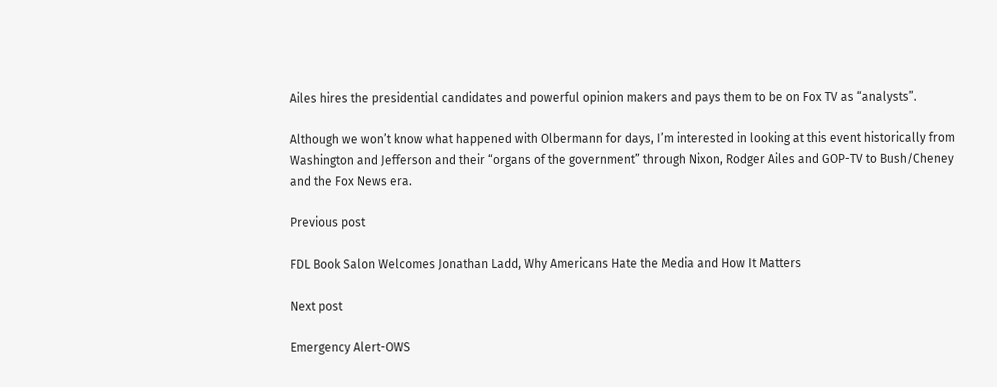Ailes hires the presidential candidates and powerful opinion makers and pays them to be on Fox TV as “analysts”.

Although we won’t know what happened with Olbermann for days, I’m interested in looking at this event historically from Washington and Jefferson and their “organs of the government” through Nixon, Rodger Ailes and GOP-TV to Bush/Cheney and the Fox News era.

Previous post

FDL Book Salon Welcomes Jonathan Ladd, Why Americans Hate the Media and How It Matters

Next post

Emergency Alert-OWS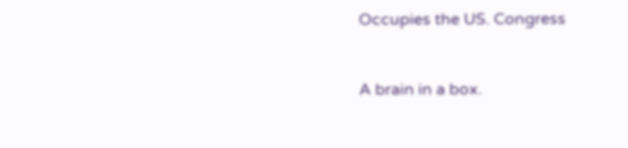Occupies the US. Congress



A brain in a box.